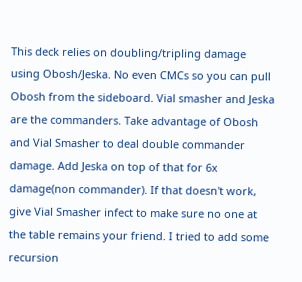This deck relies on doubling/tripling damage using Obosh/Jeska. No even CMCs so you can pull Obosh from the sideboard. Vial smasher and Jeska are the commanders. Take advantage of Obosh and Vial Smasher to deal double commander damage. Add Jeska on top of that for 6x damage(non commander). If that doesn't work, give Vial Smasher infect to make sure no one at the table remains your friend. I tried to add some recursion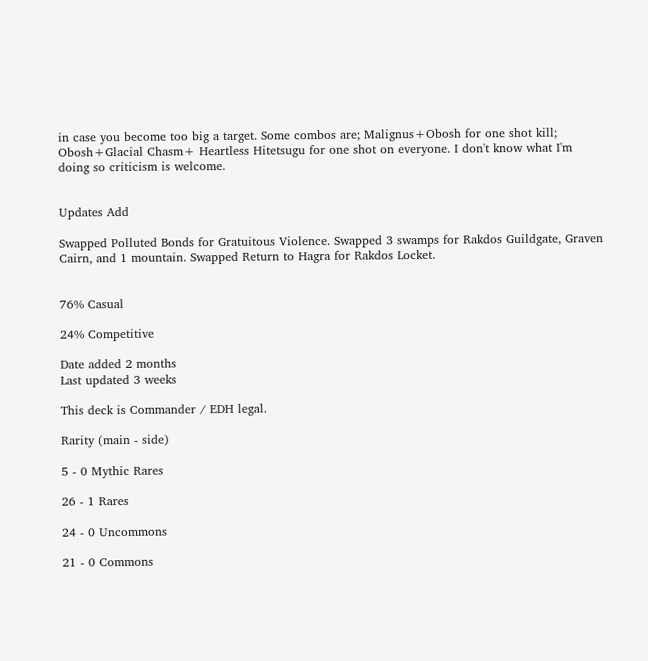in case you become too big a target. Some combos are; Malignus+Obosh for one shot kill; Obosh+Glacial Chasm+ Heartless Hitetsugu for one shot on everyone. I don't know what I'm doing so criticism is welcome.


Updates Add

Swapped Polluted Bonds for Gratuitous Violence. Swapped 3 swamps for Rakdos Guildgate, Graven Cairn, and 1 mountain. Swapped Return to Hagra for Rakdos Locket.


76% Casual

24% Competitive

Date added 2 months
Last updated 3 weeks

This deck is Commander / EDH legal.

Rarity (main - side)

5 - 0 Mythic Rares

26 - 1 Rares

24 - 0 Uncommons

21 - 0 Commons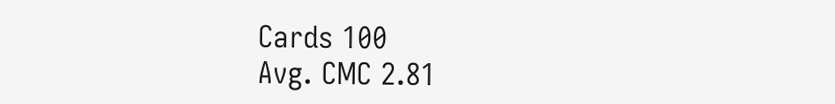Cards 100
Avg. CMC 2.81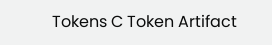Tokens C Token Artifact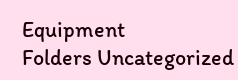Equipment
Folders Uncategorized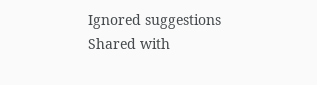Ignored suggestions
Shared with